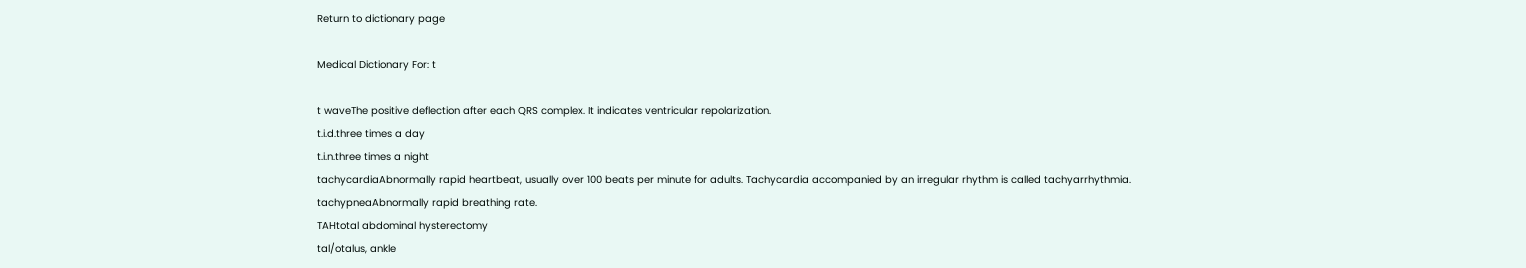Return to dictionary page

Medical Dictionary For: t

t waveThe positive deflection after each QRS complex. It indicates ventricular repolarization.
t.i.d.three times a day
t.i.n.three times a night
tachycardiaAbnormally rapid heartbeat, usually over 100 beats per minute for adults. Tachycardia accompanied by an irregular rhythm is called tachyarrhythmia.
tachypneaAbnormally rapid breathing rate.
TAHtotal abdominal hysterectomy
tal/otalus, ankle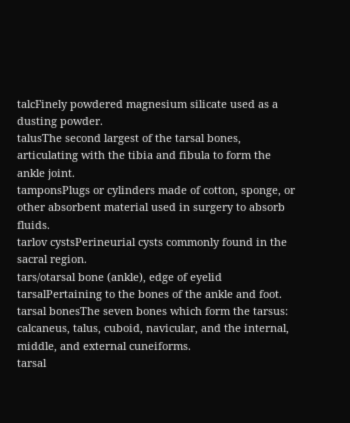talcFinely powdered magnesium silicate used as a dusting powder.
talusThe second largest of the tarsal bones, articulating with the tibia and fibula to form the ankle joint.
tamponsPlugs or cylinders made of cotton, sponge, or other absorbent material used in surgery to absorb fluids.
tarlov cystsPerineurial cysts commonly found in the sacral region.
tars/otarsal bone (ankle), edge of eyelid
tarsalPertaining to the bones of the ankle and foot.
tarsal bonesThe seven bones which form the tarsus: calcaneus, talus, cuboid, navicular, and the internal, middle, and external cuneiforms.
tarsal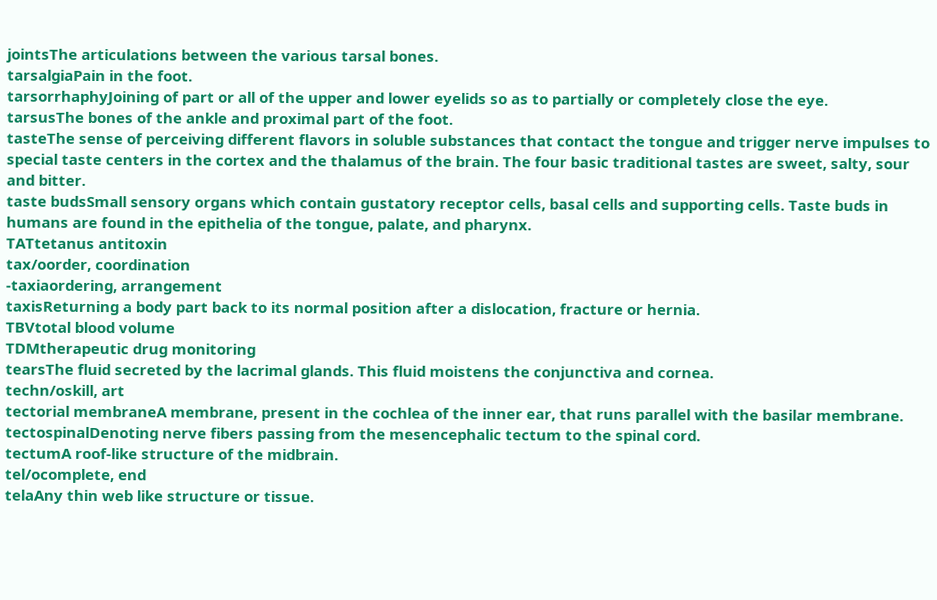jointsThe articulations between the various tarsal bones.
tarsalgiaPain in the foot.
tarsorrhaphyJoining of part or all of the upper and lower eyelids so as to partially or completely close the eye.
tarsusThe bones of the ankle and proximal part of the foot.
tasteThe sense of perceiving different flavors in soluble substances that contact the tongue and trigger nerve impulses to special taste centers in the cortex and the thalamus of the brain. The four basic traditional tastes are sweet, salty, sour and bitter.
taste budsSmall sensory organs which contain gustatory receptor cells, basal cells and supporting cells. Taste buds in humans are found in the epithelia of the tongue, palate, and pharynx.
TATtetanus antitoxin
tax/oorder, coordination
-taxiaordering, arrangement
taxisReturning a body part back to its normal position after a dislocation, fracture or hernia.
TBVtotal blood volume
TDMtherapeutic drug monitoring
tearsThe fluid secreted by the lacrimal glands. This fluid moistens the conjunctiva and cornea.
techn/oskill, art
tectorial membraneA membrane, present in the cochlea of the inner ear, that runs parallel with the basilar membrane.
tectospinalDenoting nerve fibers passing from the mesencephalic tectum to the spinal cord.
tectumA roof-like structure of the midbrain.
tel/ocomplete, end
telaAny thin web like structure or tissue.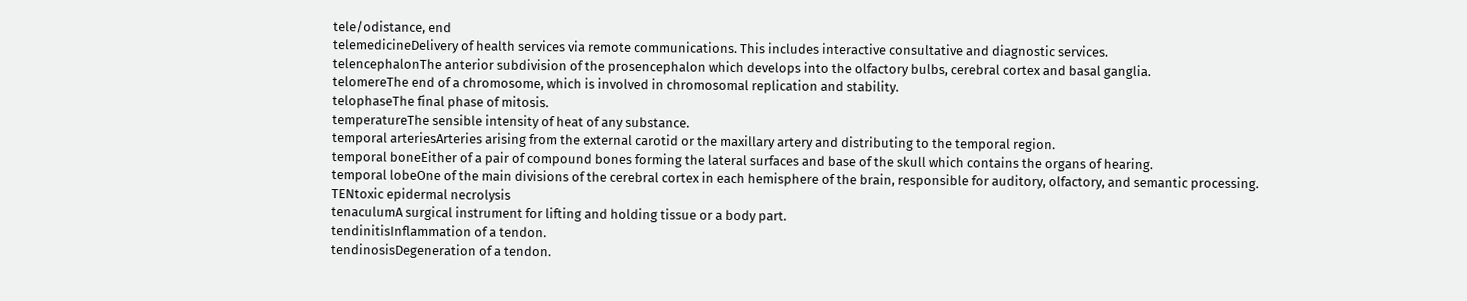tele/odistance, end
telemedicineDelivery of health services via remote communications. This includes interactive consultative and diagnostic services.
telencephalonThe anterior subdivision of the prosencephalon which develops into the olfactory bulbs, cerebral cortex and basal ganglia.
telomereThe end of a chromosome, which is involved in chromosomal replication and stability.
telophaseThe final phase of mitosis.
temperatureThe sensible intensity of heat of any substance.
temporal arteriesArteries arising from the external carotid or the maxillary artery and distributing to the temporal region.
temporal boneEither of a pair of compound bones forming the lateral surfaces and base of the skull which contains the organs of hearing.
temporal lobeOne of the main divisions of the cerebral cortex in each hemisphere of the brain, responsible for auditory, olfactory, and semantic processing.
TENtoxic epidermal necrolysis
tenaculumA surgical instrument for lifting and holding tissue or a body part.
tendinitisInflammation of a tendon.
tendinosisDegeneration of a tendon.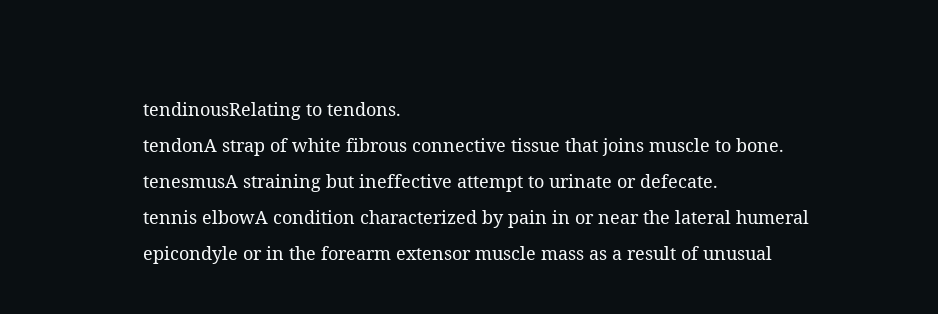tendinousRelating to tendons.
tendonA strap of white fibrous connective tissue that joins muscle to bone.
tenesmusA straining but ineffective attempt to urinate or defecate.
tennis elbowA condition characterized by pain in or near the lateral humeral epicondyle or in the forearm extensor muscle mass as a result of unusual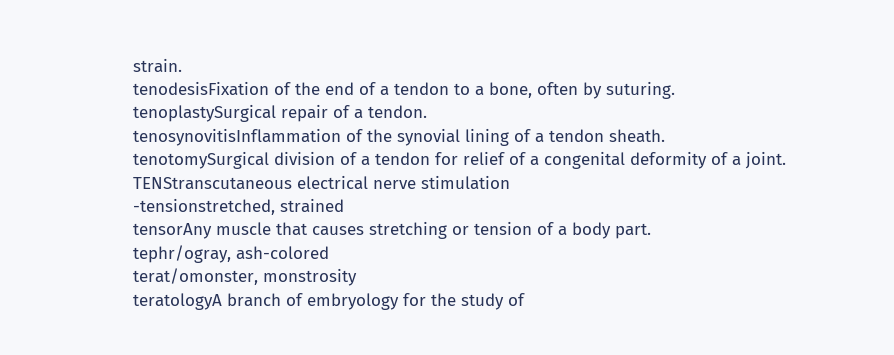strain.
tenodesisFixation of the end of a tendon to a bone, often by suturing.
tenoplastySurgical repair of a tendon.
tenosynovitisInflammation of the synovial lining of a tendon sheath.
tenotomySurgical division of a tendon for relief of a congenital deformity of a joint.
TENStranscutaneous electrical nerve stimulation
-tensionstretched, strained
tensorAny muscle that causes stretching or tension of a body part.
tephr/ogray, ash-colored
terat/omonster, monstrosity
teratologyA branch of embryology for the study of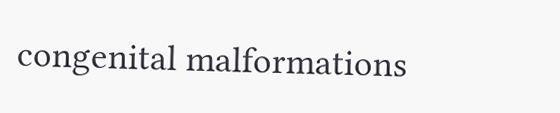congenital malformations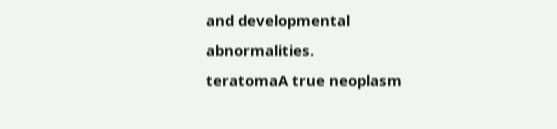and developmental abnormalities.
teratomaA true neoplasm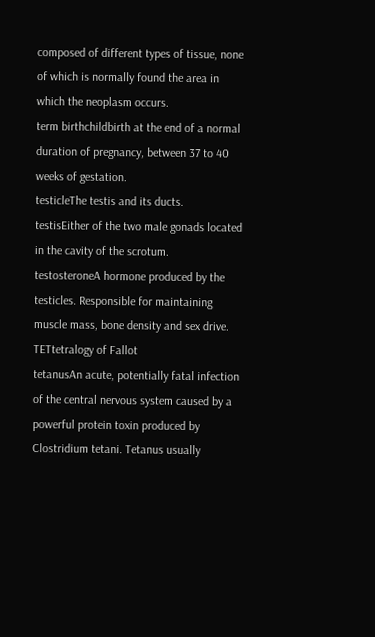composed of different types of tissue, none of which is normally found the area in which the neoplasm occurs.
term birthchildbirth at the end of a normal duration of pregnancy, between 37 to 40 weeks of gestation.
testicleThe testis and its ducts.
testisEither of the two male gonads located in the cavity of the scrotum.
testosteroneA hormone produced by the testicles. Responsible for maintaining muscle mass, bone density and sex drive.
TETtetralogy of Fallot
tetanusAn acute, potentially fatal infection of the central nervous system caused by a powerful protein toxin produced by Clostridium tetani. Tetanus usually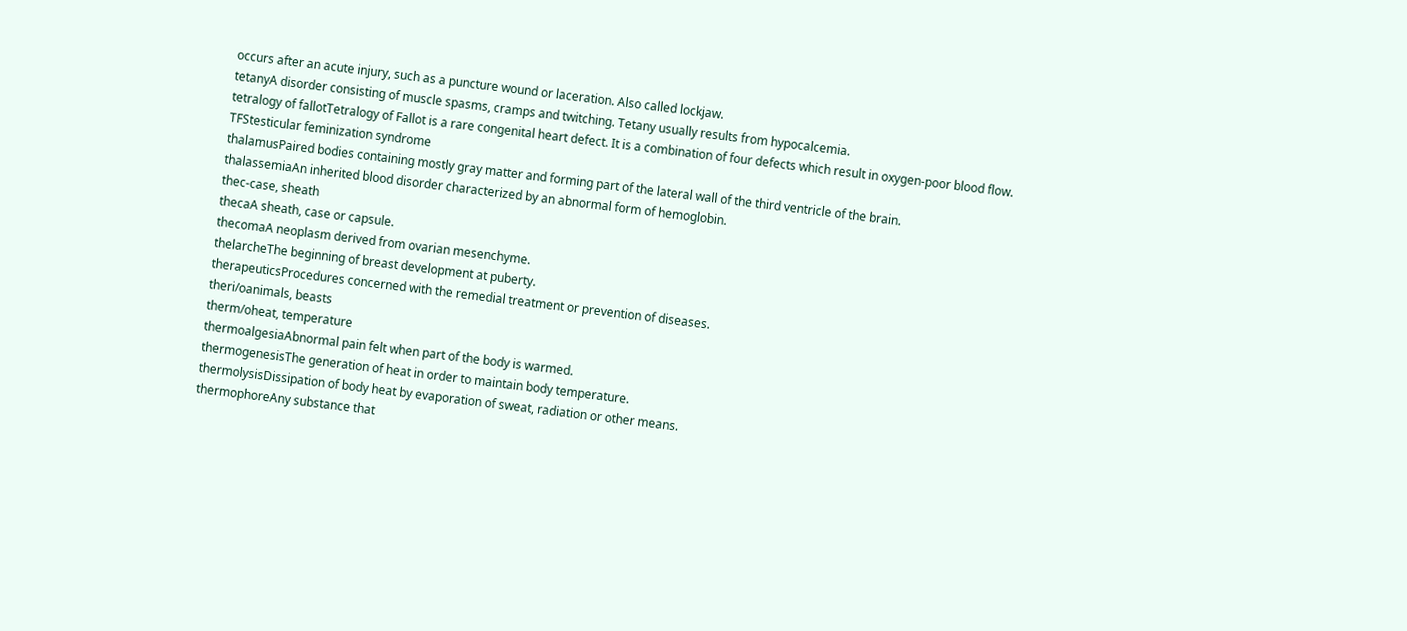occurs after an acute injury, such as a puncture wound or laceration. Also called lockjaw.
tetanyA disorder consisting of muscle spasms, cramps and twitching. Tetany usually results from hypocalcemia.
tetralogy of fallotTetralogy of Fallot is a rare congenital heart defect. It is a combination of four defects which result in oxygen-poor blood flow.
TFStesticular feminization syndrome
thalamusPaired bodies containing mostly gray matter and forming part of the lateral wall of the third ventricle of the brain.
thalassemiaAn inherited blood disorder characterized by an abnormal form of hemoglobin.
thec-case, sheath
thecaA sheath, case or capsule.
thecomaA neoplasm derived from ovarian mesenchyme.
thelarcheThe beginning of breast development at puberty.
therapeuticsProcedures concerned with the remedial treatment or prevention of diseases.
theri/oanimals, beasts
therm/oheat, temperature
thermoalgesiaAbnormal pain felt when part of the body is warmed.
thermogenesisThe generation of heat in order to maintain body temperature.
thermolysisDissipation of body heat by evaporation of sweat, radiation or other means.
thermophoreAny substance that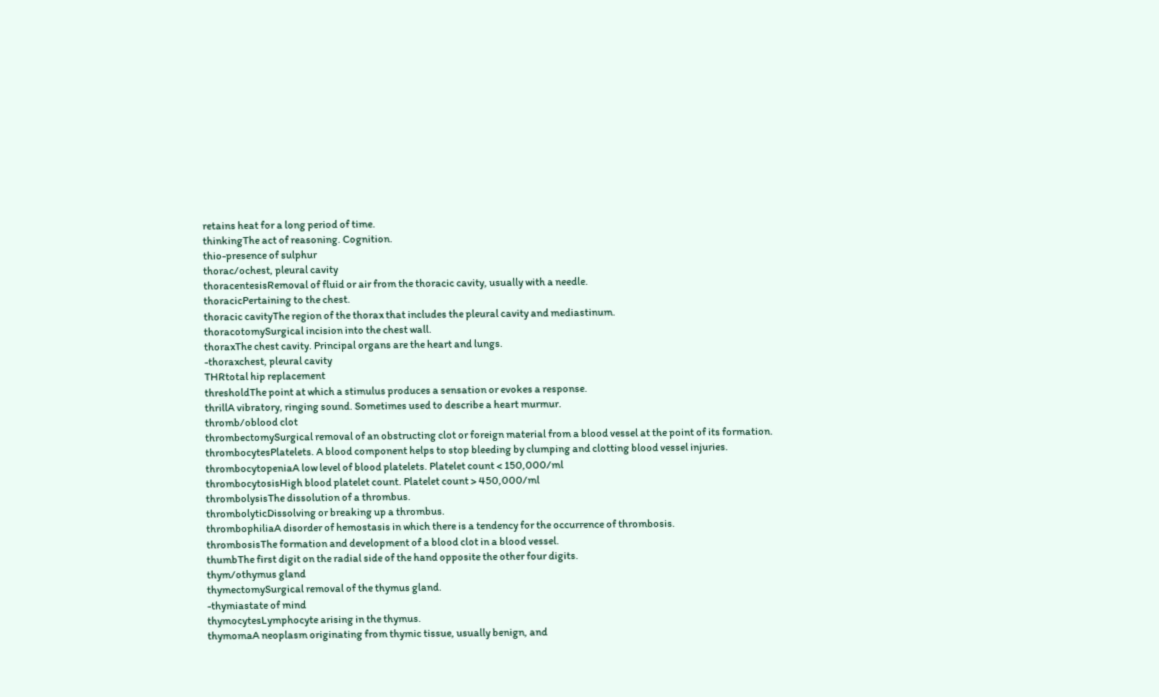retains heat for a long period of time.
thinkingThe act of reasoning. Cognition.
thio-presence of sulphur
thorac/ochest, pleural cavity
thoracentesisRemoval of fluid or air from the thoracic cavity, usually with a needle.
thoracicPertaining to the chest.
thoracic cavityThe region of the thorax that includes the pleural cavity and mediastinum.
thoracotomySurgical incision into the chest wall.
thoraxThe chest cavity. Principal organs are the heart and lungs.
-thoraxchest, pleural cavity
THRtotal hip replacement
thresholdThe point at which a stimulus produces a sensation or evokes a response.
thrillA vibratory, ringing sound. Sometimes used to describe a heart murmur.
thromb/oblood clot
thrombectomySurgical removal of an obstructing clot or foreign material from a blood vessel at the point of its formation.
thrombocytesPlatelets. A blood component helps to stop bleeding by clumping and clotting blood vessel injuries.
thrombocytopeniaA low level of blood platelets. Platelet count < 150,000/ml
thrombocytosisHigh blood platelet count. Platelet count > 450,000/ml
thrombolysisThe dissolution of a thrombus.
thrombolyticDissolving or breaking up a thrombus.
thrombophiliaA disorder of hemostasis in which there is a tendency for the occurrence of thrombosis.
thrombosisThe formation and development of a blood clot in a blood vessel.
thumbThe first digit on the radial side of the hand opposite the other four digits.
thym/othymus gland
thymectomySurgical removal of the thymus gland.
-thymiastate of mind
thymocytesLymphocyte arising in the thymus.
thymomaA neoplasm originating from thymic tissue, usually benign, and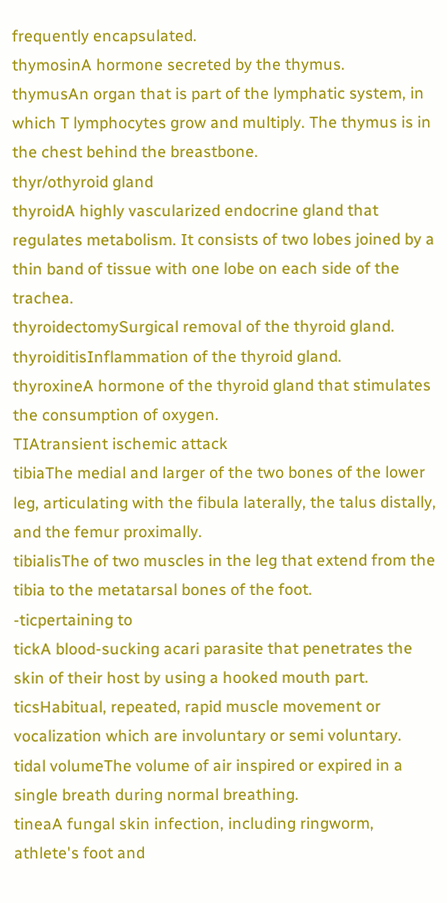frequently encapsulated.
thymosinA hormone secreted by the thymus.
thymusAn organ that is part of the lymphatic system, in which T lymphocytes grow and multiply. The thymus is in the chest behind the breastbone.
thyr/othyroid gland
thyroidA highly vascularized endocrine gland that regulates metabolism. It consists of two lobes joined by a thin band of tissue with one lobe on each side of the trachea.
thyroidectomySurgical removal of the thyroid gland.
thyroiditisInflammation of the thyroid gland.
thyroxineA hormone of the thyroid gland that stimulates the consumption of oxygen.
TIAtransient ischemic attack
tibiaThe medial and larger of the two bones of the lower leg, articulating with the fibula laterally, the talus distally, and the femur proximally.
tibialisThe of two muscles in the leg that extend from the tibia to the metatarsal bones of the foot.
-ticpertaining to
tickA blood-sucking acari parasite that penetrates the skin of their host by using a hooked mouth part.
ticsHabitual, repeated, rapid muscle movement or vocalization which are involuntary or semi voluntary.
tidal volumeThe volume of air inspired or expired in a single breath during normal breathing.
tineaA fungal skin infection, including ringworm, athlete's foot and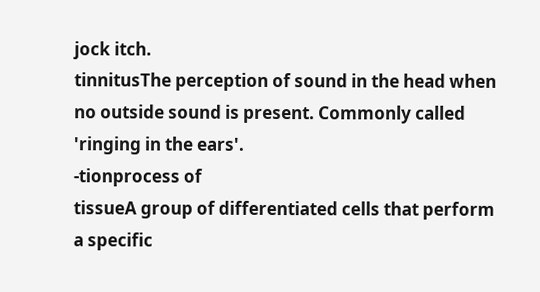jock itch.
tinnitusThe perception of sound in the head when no outside sound is present. Commonly called 'ringing in the ears'.
-tionprocess of
tissueA group of differentiated cells that perform a specific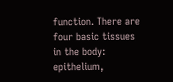function. There are four basic tissues in the body: epithelium,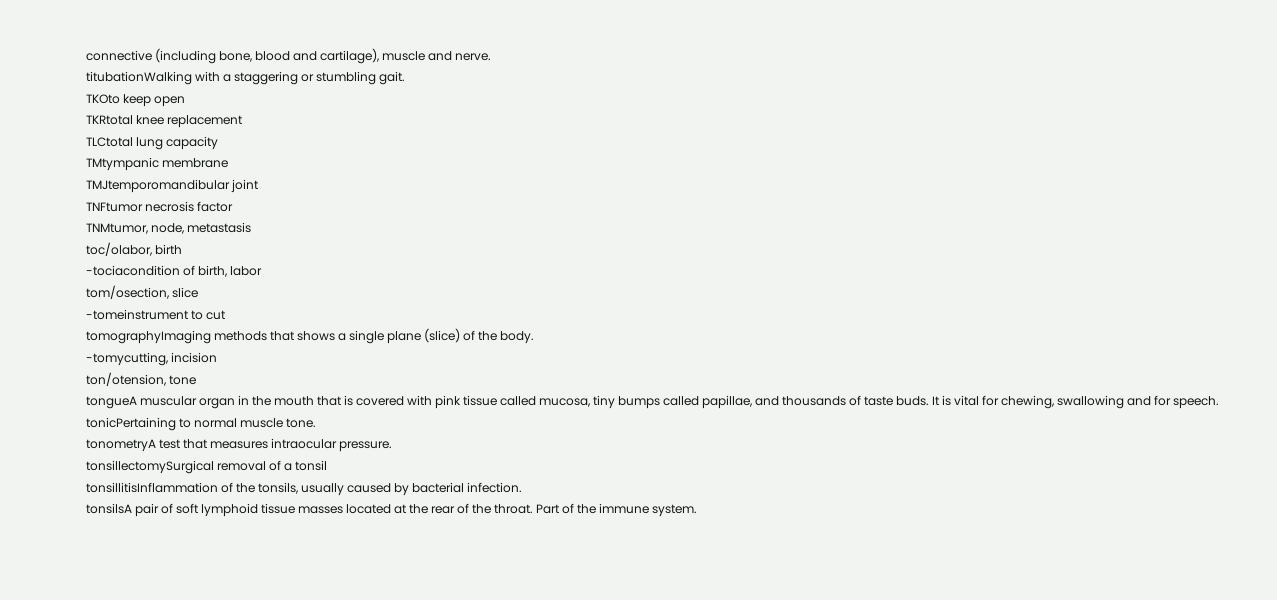connective (including bone, blood and cartilage), muscle and nerve.
titubationWalking with a staggering or stumbling gait.
TKOto keep open
TKRtotal knee replacement
TLCtotal lung capacity
TMtympanic membrane
TMJtemporomandibular joint
TNFtumor necrosis factor
TNMtumor, node, metastasis
toc/olabor, birth
-tociacondition of birth, labor
tom/osection, slice
-tomeinstrument to cut
tomographyImaging methods that shows a single plane (slice) of the body.
-tomycutting, incision
ton/otension, tone
tongueA muscular organ in the mouth that is covered with pink tissue called mucosa, tiny bumps called papillae, and thousands of taste buds. It is vital for chewing, swallowing and for speech.
tonicPertaining to normal muscle tone.
tonometryA test that measures intraocular pressure.
tonsillectomySurgical removal of a tonsil
tonsillitisInflammation of the tonsils, usually caused by bacterial infection.
tonsilsA pair of soft lymphoid tissue masses located at the rear of the throat. Part of the immune system.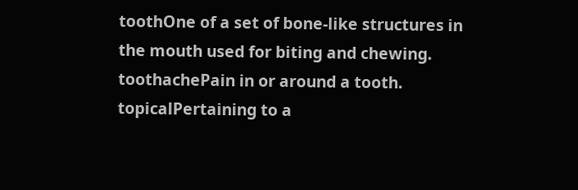toothOne of a set of bone-like structures in the mouth used for biting and chewing.
toothachePain in or around a tooth.
topicalPertaining to a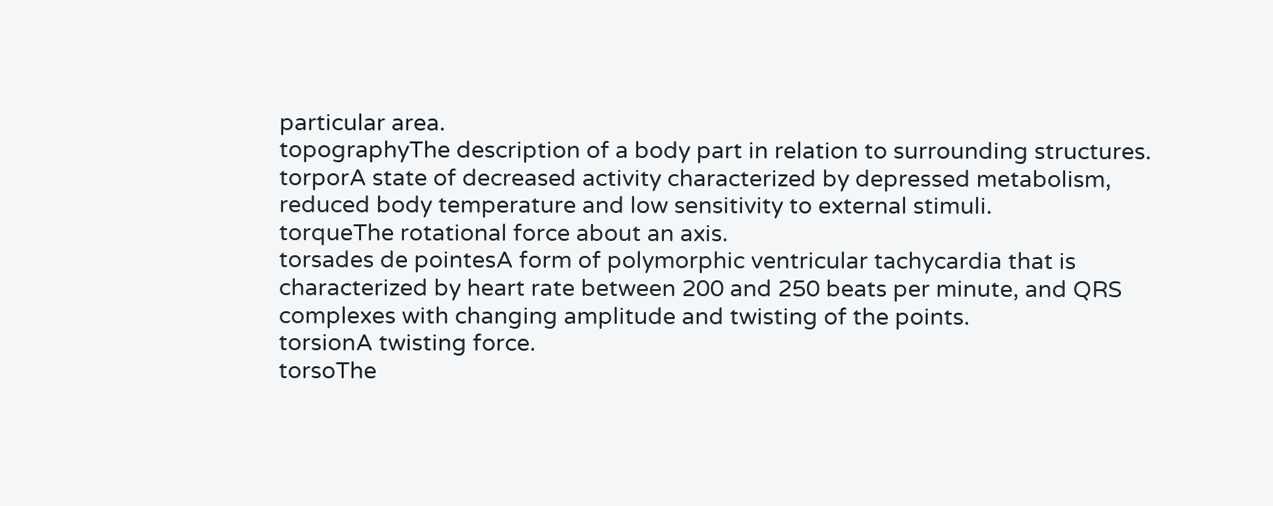particular area.
topographyThe description of a body part in relation to surrounding structures.
torporA state of decreased activity characterized by depressed metabolism, reduced body temperature and low sensitivity to external stimuli.
torqueThe rotational force about an axis.
torsades de pointesA form of polymorphic ventricular tachycardia that is characterized by heart rate between 200 and 250 beats per minute, and QRS complexes with changing amplitude and twisting of the points.
torsionA twisting force.
torsoThe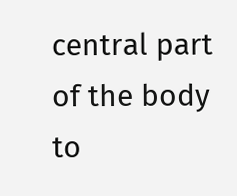central part of the body to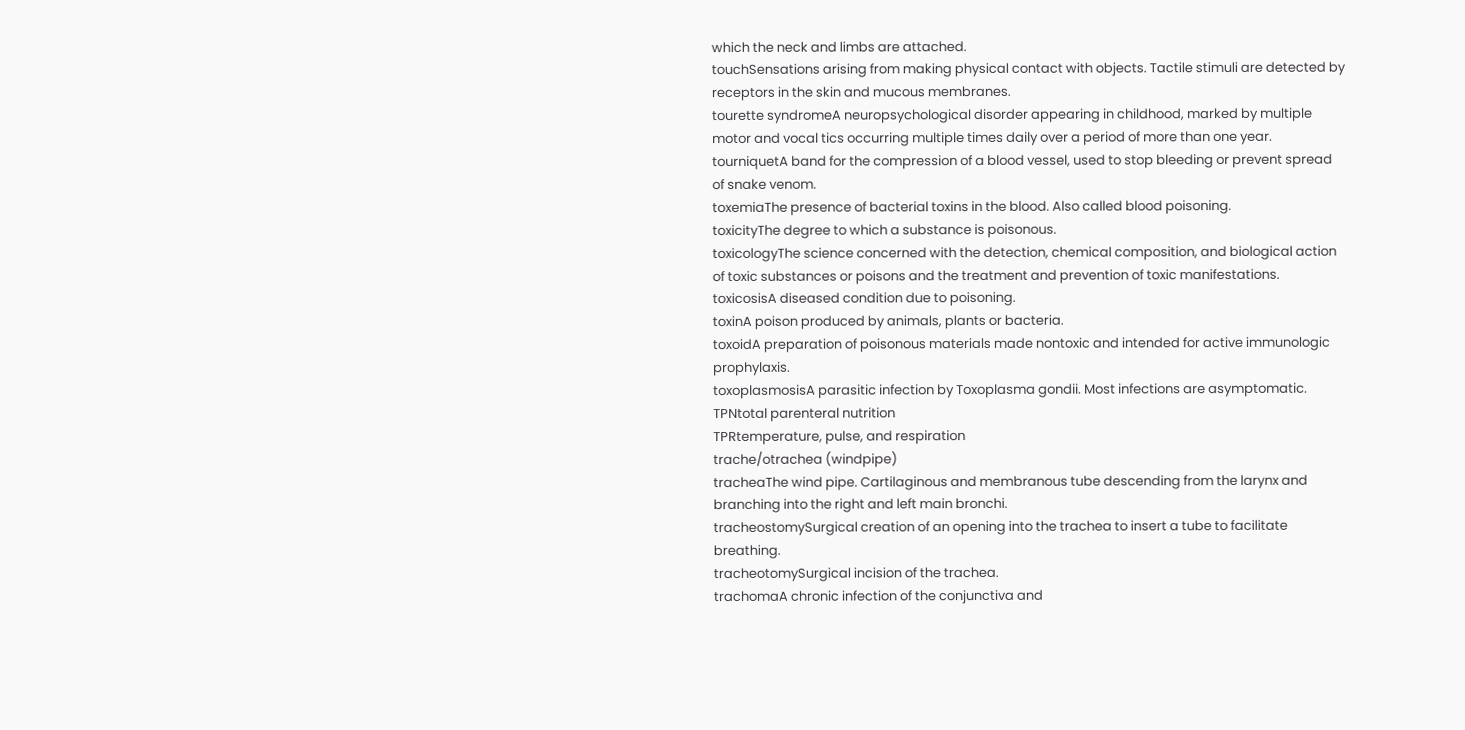which the neck and limbs are attached.
touchSensations arising from making physical contact with objects. Tactile stimuli are detected by receptors in the skin and mucous membranes.
tourette syndromeA neuropsychological disorder appearing in childhood, marked by multiple motor and vocal tics occurring multiple times daily over a period of more than one year.
tourniquetA band for the compression of a blood vessel, used to stop bleeding or prevent spread of snake venom.
toxemiaThe presence of bacterial toxins in the blood. Also called blood poisoning.
toxicityThe degree to which a substance is poisonous.
toxicologyThe science concerned with the detection, chemical composition, and biological action of toxic substances or poisons and the treatment and prevention of toxic manifestations.
toxicosisA diseased condition due to poisoning.
toxinA poison produced by animals, plants or bacteria.
toxoidA preparation of poisonous materials made nontoxic and intended for active immunologic prophylaxis.
toxoplasmosisA parasitic infection by Toxoplasma gondii. Most infections are asymptomatic.
TPNtotal parenteral nutrition
TPRtemperature, pulse, and respiration
trache/otrachea (windpipe)
tracheaThe wind pipe. Cartilaginous and membranous tube descending from the larynx and branching into the right and left main bronchi.
tracheostomySurgical creation of an opening into the trachea to insert a tube to facilitate breathing.
tracheotomySurgical incision of the trachea.
trachomaA chronic infection of the conjunctiva and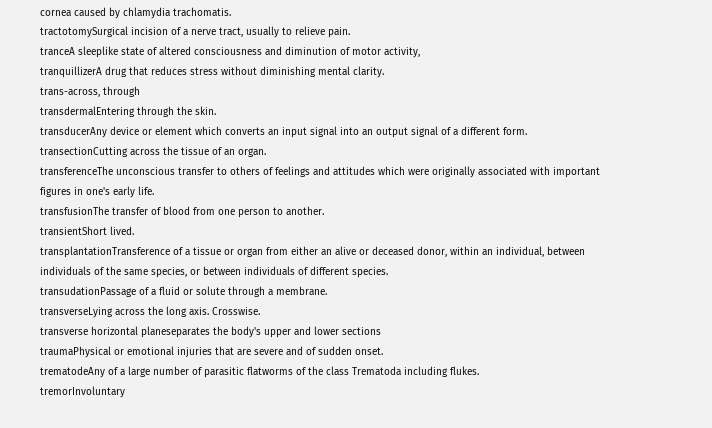cornea caused by chlamydia trachomatis.
tractotomySurgical incision of a nerve tract, usually to relieve pain.
tranceA sleeplike state of altered consciousness and diminution of motor activity,
tranquillizerA drug that reduces stress without diminishing mental clarity.
trans-across, through
transdermalEntering through the skin.
transducerAny device or element which converts an input signal into an output signal of a different form.
transectionCutting across the tissue of an organ.
transferenceThe unconscious transfer to others of feelings and attitudes which were originally associated with important figures in one's early life.
transfusionThe transfer of blood from one person to another.
transientShort lived.
transplantationTransference of a tissue or organ from either an alive or deceased donor, within an individual, between individuals of the same species, or between individuals of different species.
transudationPassage of a fluid or solute through a membrane.
transverseLying across the long axis. Crosswise.
transverse horizontal planeseparates the body's upper and lower sections
traumaPhysical or emotional injuries that are severe and of sudden onset.
trematodeAny of a large number of parasitic flatworms of the class Trematoda including flukes.
tremorInvoluntary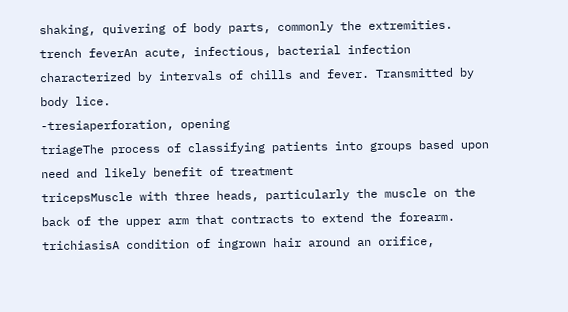shaking, quivering of body parts, commonly the extremities.
trench feverAn acute, infectious, bacterial infection characterized by intervals of chills and fever. Transmitted by body lice.
-tresiaperforation, opening
triageThe process of classifying patients into groups based upon need and likely benefit of treatment
tricepsMuscle with three heads, particularly the muscle on the back of the upper arm that contracts to extend the forearm.
trichiasisA condition of ingrown hair around an orifice,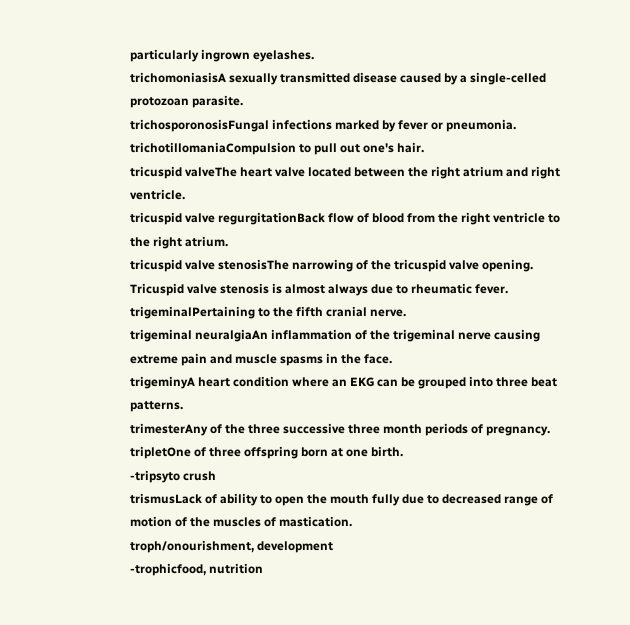particularly ingrown eyelashes.
trichomoniasisA sexually transmitted disease caused by a single-celled protozoan parasite.
trichosporonosisFungal infections marked by fever or pneumonia.
trichotillomaniaCompulsion to pull out one's hair.
tricuspid valveThe heart valve located between the right atrium and right ventricle.
tricuspid valve regurgitationBack flow of blood from the right ventricle to the right atrium.
tricuspid valve stenosisThe narrowing of the tricuspid valve opening. Tricuspid valve stenosis is almost always due to rheumatic fever.
trigeminalPertaining to the fifth cranial nerve.
trigeminal neuralgiaAn inflammation of the trigeminal nerve causing extreme pain and muscle spasms in the face.
trigeminyA heart condition where an EKG can be grouped into three beat patterns.
trimesterAny of the three successive three month periods of pregnancy.
tripletOne of three offspring born at one birth.
-tripsyto crush
trismusLack of ability to open the mouth fully due to decreased range of motion of the muscles of mastication.
troph/onourishment, development
-trophicfood, nutrition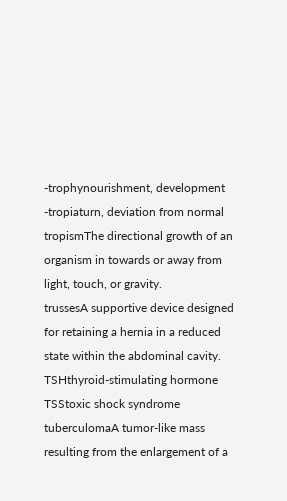-trophynourishment, development
-tropiaturn, deviation from normal
tropismThe directional growth of an organism in towards or away from light, touch, or gravity.
trussesA supportive device designed for retaining a hernia in a reduced state within the abdominal cavity.
TSHthyroid-stimulating hormone
TSStoxic shock syndrome
tuberculomaA tumor-like mass resulting from the enlargement of a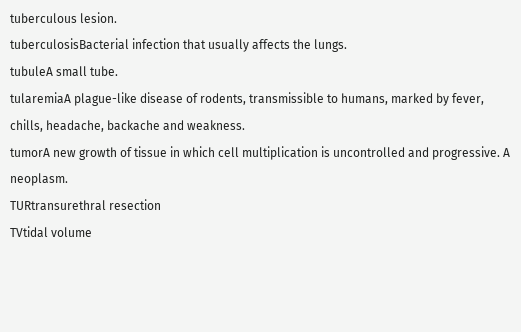tuberculous lesion.
tuberculosisBacterial infection that usually affects the lungs.
tubuleA small tube.
tularemiaA plague-like disease of rodents, transmissible to humans, marked by fever, chills, headache, backache and weakness.
tumorA new growth of tissue in which cell multiplication is uncontrolled and progressive. A neoplasm.
TURtransurethral resection
TVtidal volume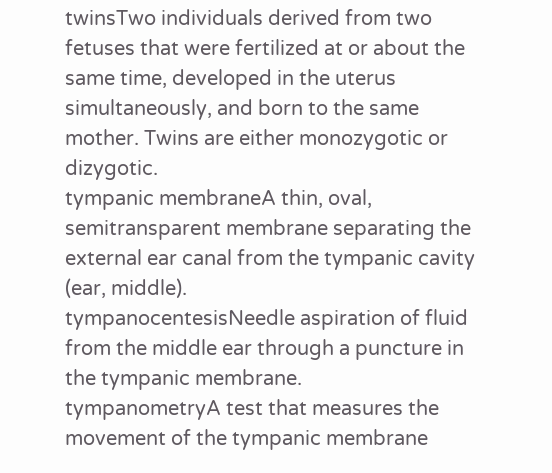twinsTwo individuals derived from two fetuses that were fertilized at or about the same time, developed in the uterus simultaneously, and born to the same mother. Twins are either monozygotic or dizygotic.
tympanic membraneA thin, oval, semitransparent membrane separating the external ear canal from the tympanic cavity (ear, middle).
tympanocentesisNeedle aspiration of fluid from the middle ear through a puncture in the tympanic membrane.
tympanometryA test that measures the movement of the tympanic membrane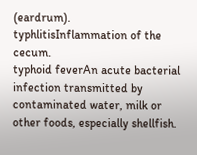(eardrum).
typhlitisInflammation of the cecum.
typhoid feverAn acute bacterial infection transmitted by contaminated water, milk or other foods, especially shellfish.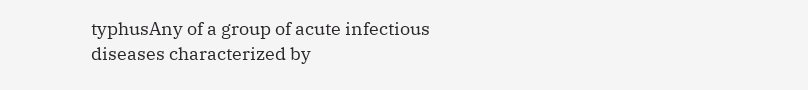typhusAny of a group of acute infectious diseases characterized by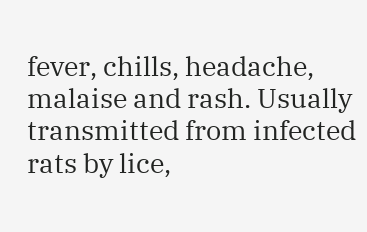fever, chills, headache, malaise and rash. Usually transmitted from infected rats by lice,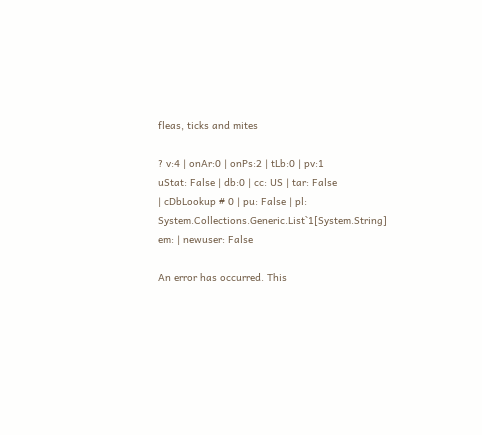fleas, ticks and mites

? v:4 | onAr:0 | onPs:2 | tLb:0 | pv:1
uStat: False | db:0 | cc: US | tar: False
| cDbLookup # 0 | pu: False | pl: System.Collections.Generic.List`1[System.String]
em: | newuser: False

An error has occurred. This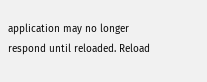application may no longer respond until reloaded. Reload